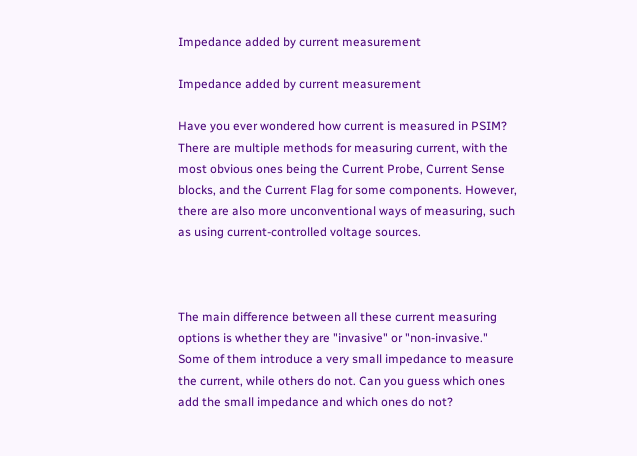Impedance added by current measurement

Impedance added by current measurement

Have you ever wondered how current is measured in PSIM? There are multiple methods for measuring current, with the most obvious ones being the Current Probe, Current Sense blocks, and the Current Flag for some components. However, there are also more unconventional ways of measuring, such as using current-controlled voltage sources.



The main difference between all these current measuring options is whether they are "invasive" or "non-invasive." Some of them introduce a very small impedance to measure the current, while others do not. Can you guess which ones add the small impedance and which ones do not?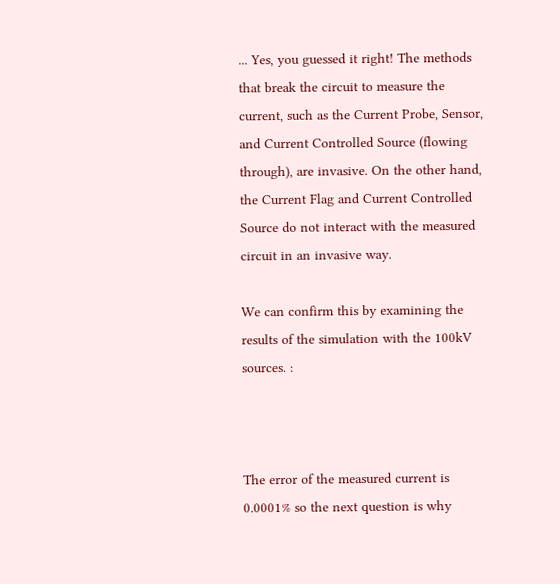... Yes, you guessed it right! The methods that break the circuit to measure the current, such as the Current Probe, Sensor, and Current Controlled Source (flowing through), are invasive. On the other hand, the Current Flag and Current Controlled Source do not interact with the measured circuit in an invasive way.

We can confirm this by examining the results of the simulation with the 100kV sources. :



The error of the measured current is 0.0001% so the next question is why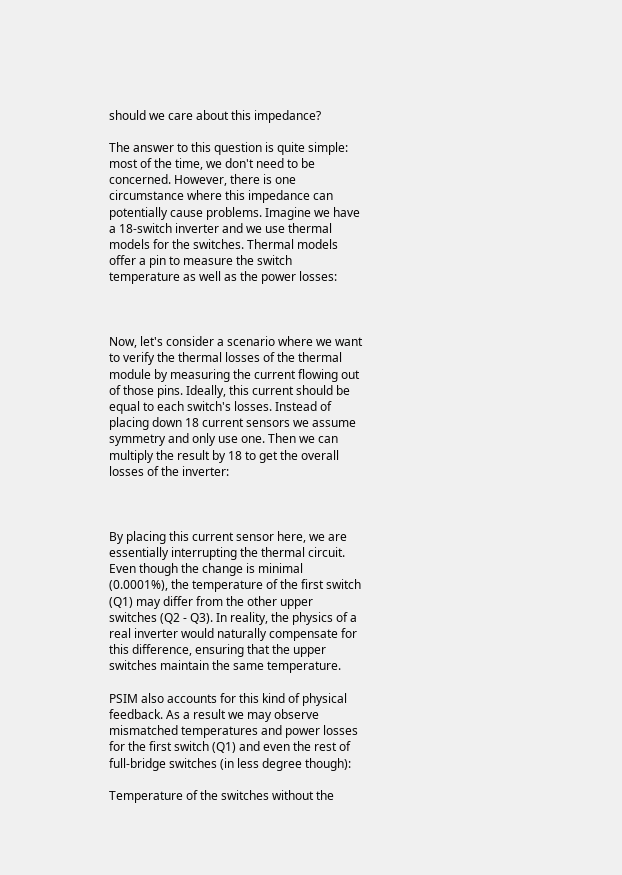should we care about this impedance?

The answer to this question is quite simple: most of the time, we don't need to be concerned. However, there is one circumstance where this impedance can potentially cause problems. Imagine we have a 18-switch inverter and we use thermal models for the switches. Thermal models offer a pin to measure the switch temperature as well as the power losses:



Now, let's consider a scenario where we want to verify the thermal losses of the thermal module by measuring the current flowing out of those pins. Ideally, this current should be equal to each switch's losses. Instead of placing down 18 current sensors we assume symmetry and only use one. Then we can multiply the result by 18 to get the overall losses of the inverter:



By placing this current sensor here, we are essentially interrupting the thermal circuit. Even though the change is minimal (0.0001%), the temperature of the first switch (Q1) may differ from the other upper switches (Q2 - Q3). In reality, the physics of a real inverter would naturally compensate for this difference, ensuring that the upper switches maintain the same temperature.

PSIM also accounts for this kind of physical feedback. As a result we may observe mismatched temperatures and power losses for the first switch (Q1) and even the rest of full-bridge switches (in less degree though):

Temperature of the switches without the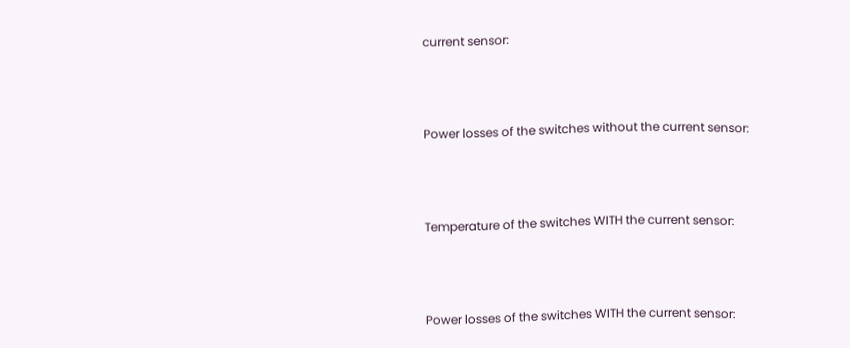current sensor:



Power losses of the switches without the current sensor:



Temperature of the switches WITH the current sensor:



Power losses of the switches WITH the current sensor: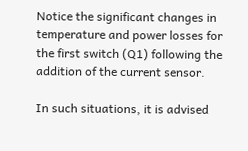Notice the significant changes in temperature and power losses for the first switch (Q1) following the addition of the current sensor.

In such situations, it is advised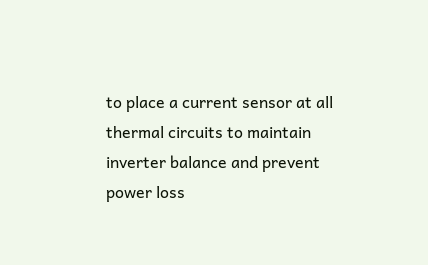to place a current sensor at all thermal circuits to maintain inverter balance and prevent power loss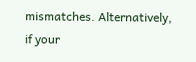mismatches. Alternatively, if your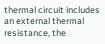thermal circuit includes an external thermal resistance, the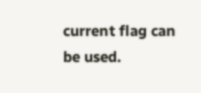current flag can be used.